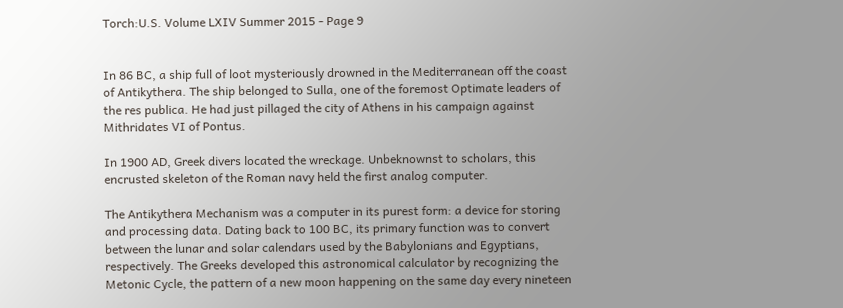Torch:U.S. Volume LXIV Summer 2015 - Page 9


In 86 BC, a ship full of loot mysteriously drowned in the Mediterranean off the coast of Antikythera. The ship belonged to Sulla, one of the foremost Optimate leaders of the res publica. He had just pillaged the city of Athens in his campaign against Mithridates VI of Pontus.

In 1900 AD, Greek divers located the wreckage. Unbeknownst to scholars, this encrusted skeleton of the Roman navy held the first analog computer.

The Antikythera Mechanism was a computer in its purest form: a device for storing and processing data. Dating back to 100 BC, its primary function was to convert between the lunar and solar calendars used by the Babylonians and Egyptians, respectively. The Greeks developed this astronomical calculator by recognizing the Metonic Cycle, the pattern of a new moon happening on the same day every nineteen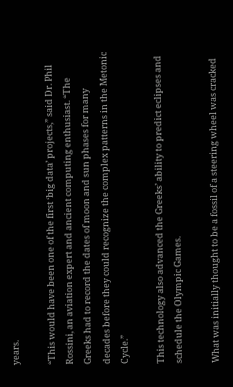years.

“This would have been one of the first ‘big data’ projects,” said Dr. Phil Rossini, an aviation expert and ancient computing enthusiast. “The Greeks had to record the dates of moon and sun phases for many decades before they could recognize the complex patterns in the Metonic Cycle.”

This technology also advanced the Greeks’ ability to predict eclipses and schedule the Olympic Games.

What was initially thought to be a fossil of a steering wheel was cracked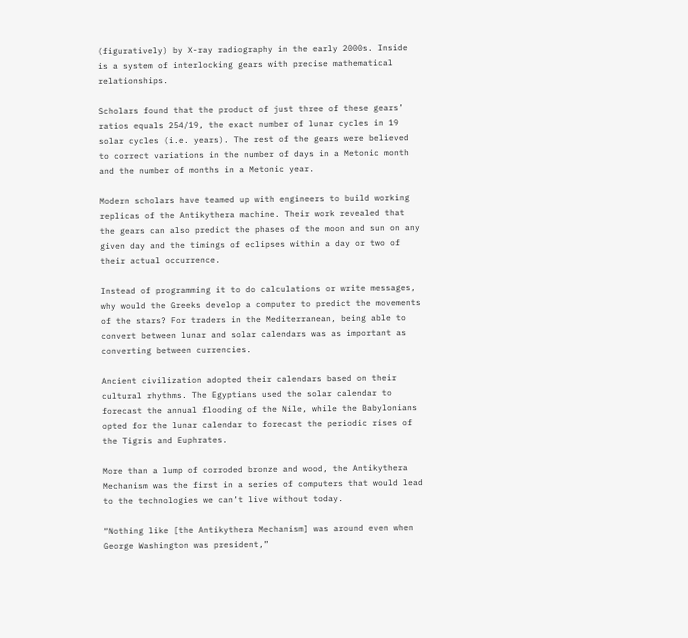(figuratively) by X-ray radiography in the early 2000s. Inside is a system of interlocking gears with precise mathematical relationships.

Scholars found that the product of just three of these gears’ ratios equals 254/19, the exact number of lunar cycles in 19 solar cycles (i.e. years). The rest of the gears were believed to correct variations in the number of days in a Metonic month and the number of months in a Metonic year.

Modern scholars have teamed up with engineers to build working replicas of the Antikythera machine. Their work revealed that the gears can also predict the phases of the moon and sun on any given day and the timings of eclipses within a day or two of their actual occurrence.

Instead of programming it to do calculations or write messages, why would the Greeks develop a computer to predict the movements of the stars? For traders in the Mediterranean, being able to convert between lunar and solar calendars was as important as converting between currencies.

Ancient civilization adopted their calendars based on their cultural rhythms. The Egyptians used the solar calendar to forecast the annual flooding of the Nile, while the Babylonians opted for the lunar calendar to forecast the periodic rises of the Tigris and Euphrates.

More than a lump of corroded bronze and wood, the Antikythera Mechanism was the first in a series of computers that would lead to the technologies we can’t live without today.

“Nothing like [the Antikythera Mechanism] was around even when George Washington was president,”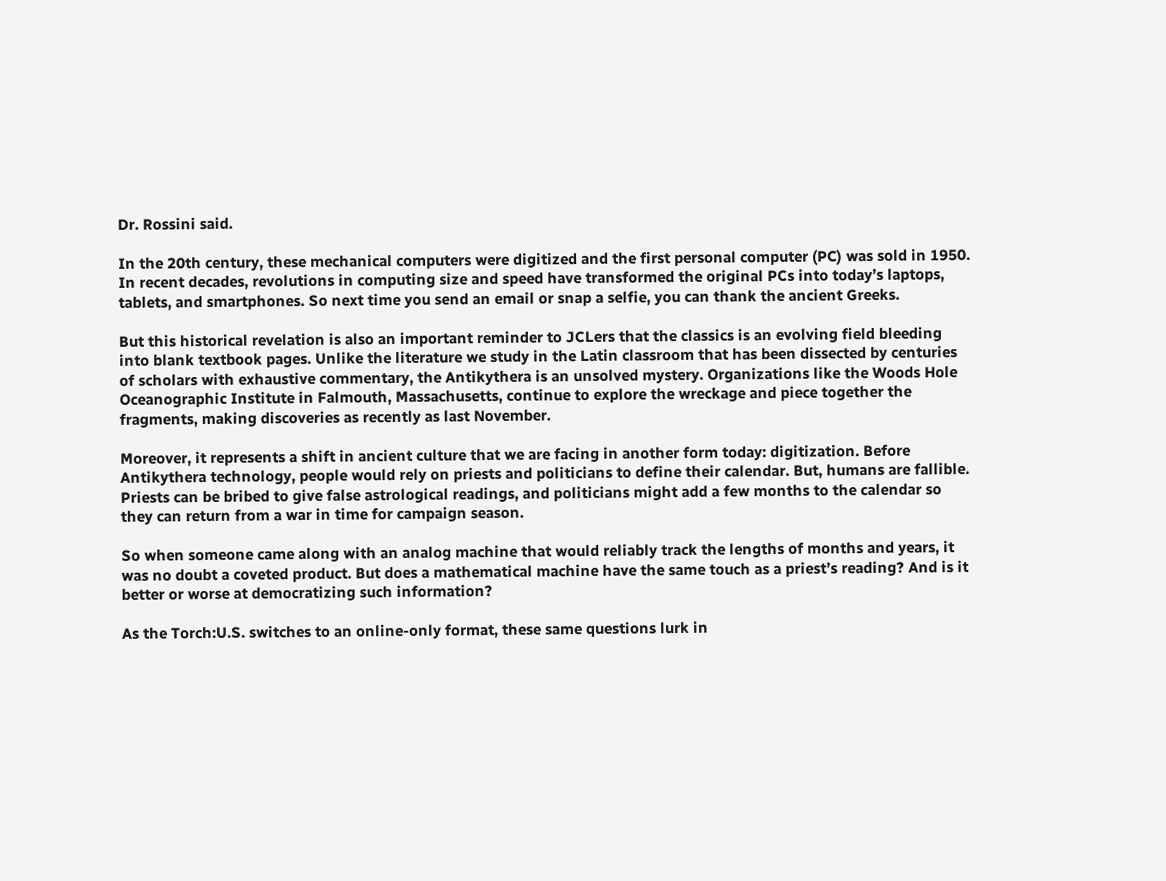Dr. Rossini said.

In the 20th century, these mechanical computers were digitized and the first personal computer (PC) was sold in 1950. In recent decades, revolutions in computing size and speed have transformed the original PCs into today’s laptops, tablets, and smartphones. So next time you send an email or snap a selfie, you can thank the ancient Greeks.

But this historical revelation is also an important reminder to JCLers that the classics is an evolving field bleeding into blank textbook pages. Unlike the literature we study in the Latin classroom that has been dissected by centuries of scholars with exhaustive commentary, the Antikythera is an unsolved mystery. Organizations like the Woods Hole Oceanographic Institute in Falmouth, Massachusetts, continue to explore the wreckage and piece together the fragments, making discoveries as recently as last November.

Moreover, it represents a shift in ancient culture that we are facing in another form today: digitization. Before Antikythera technology, people would rely on priests and politicians to define their calendar. But, humans are fallible. Priests can be bribed to give false astrological readings, and politicians might add a few months to the calendar so they can return from a war in time for campaign season.

So when someone came along with an analog machine that would reliably track the lengths of months and years, it was no doubt a coveted product. But does a mathematical machine have the same touch as a priest’s reading? And is it better or worse at democratizing such information?

As the Torch:U.S. switches to an online-only format, these same questions lurk in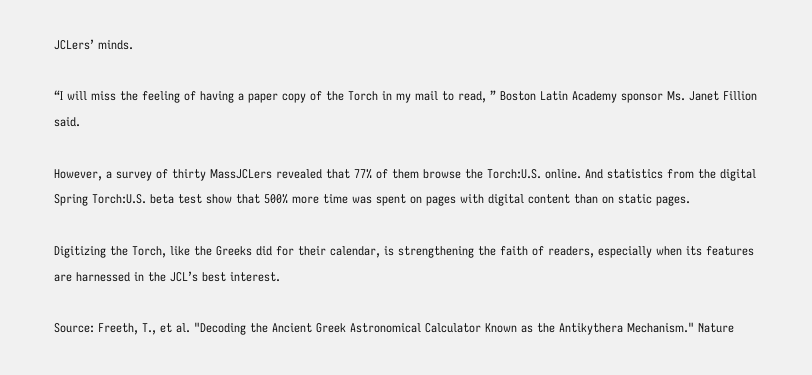JCLers’ minds.

“I will miss the feeling of having a paper copy of the Torch in my mail to read, ” Boston Latin Academy sponsor Ms. Janet Fillion said.

However, a survey of thirty MassJCLers revealed that 77% of them browse the Torch:U.S. online. And statistics from the digital Spring Torch:U.S. beta test show that 500% more time was spent on pages with digital content than on static pages.

Digitizing the Torch, like the Greeks did for their calendar, is strengthening the faith of readers, especially when its features are harnessed in the JCL’s best interest.

Source: Freeth, T., et al. "Decoding the Ancient Greek Astronomical Calculator Known as the Antikythera Mechanism." Nature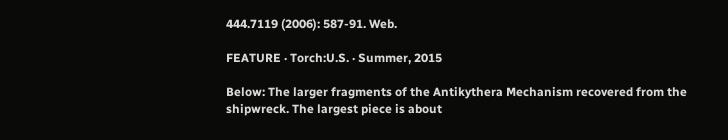444.7119 (2006): 587-91. Web.

FEATURE · Torch:U.S. · Summer, 2015

Below: The larger fragments of the Antikythera Mechanism recovered from the shipwreck. The largest piece is about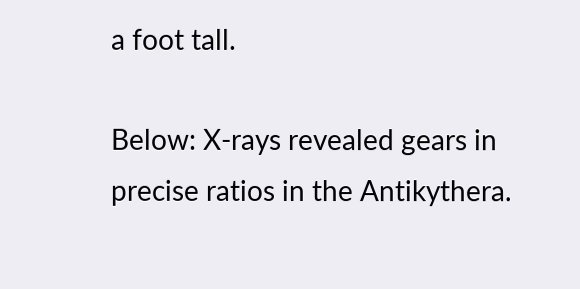a foot tall.

Below: X-rays revealed gears in precise ratios in the Antikythera.